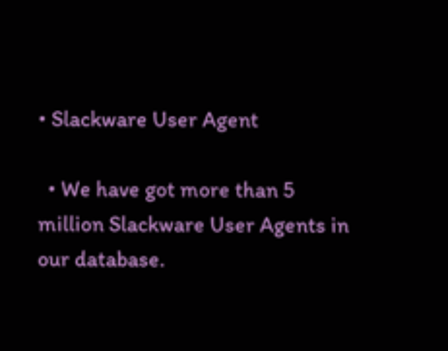• Slackware User Agent

  • We have got more than 5 million Slackware User Agents in our database.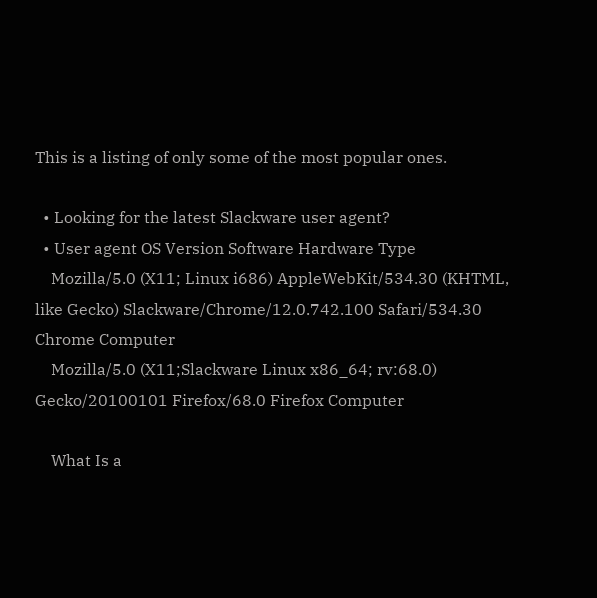This is a listing of only some of the most popular ones.

  • Looking for the latest Slackware user agent?
  • User agent OS Version Software Hardware Type
    Mozilla/5.0 (X11; Linux i686) AppleWebKit/534.30 (KHTML, like Gecko) Slackware/Chrome/12.0.742.100 Safari/534.30 Chrome Computer
    Mozilla/5.0 (X11;Slackware Linux x86_64; rv:68.0) Gecko/20100101 Firefox/68.0 Firefox Computer

    What Is a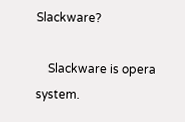Slackware?

    Slackware is opera system.